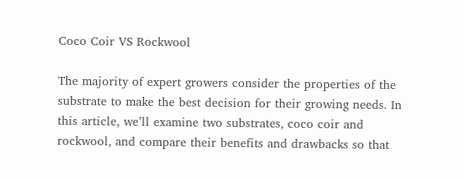Coco Coir VS Rockwool

The majority of expert growers consider the properties of the substrate to make the best decision for their growing needs. In this article, we’ll examine two substrates, coco coir and rockwool, and compare their benefits and drawbacks so that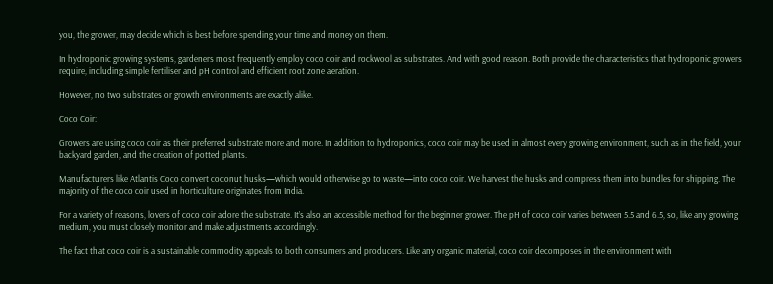you, the grower, may decide which is best before spending your time and money on them.

In hydroponic growing systems, gardeners most frequently employ coco coir and rockwool as substrates. And with good reason. Both provide the characteristics that hydroponic growers require, including simple fertiliser and pH control and efficient root zone aeration.

However, no two substrates or growth environments are exactly alike.

Coco Coir:

Growers are using coco coir as their preferred substrate more and more. In addition to hydroponics, coco coir may be used in almost every growing environment, such as in the field, your backyard garden, and the creation of potted plants.

Manufacturers like Atlantis Coco convert coconut husks—which would otherwise go to waste—into coco coir. We harvest the husks and compress them into bundles for shipping. The majority of the coco coir used in horticulture originates from India.

For a variety of reasons, lovers of coco coir adore the substrate. It’s also an accessible method for the beginner grower. The pH of coco coir varies between 5.5 and 6.5, so, like any growing medium, you must closely monitor and make adjustments accordingly.

The fact that coco coir is a sustainable commodity appeals to both consumers and producers. Like any organic material, coco coir decomposes in the environment with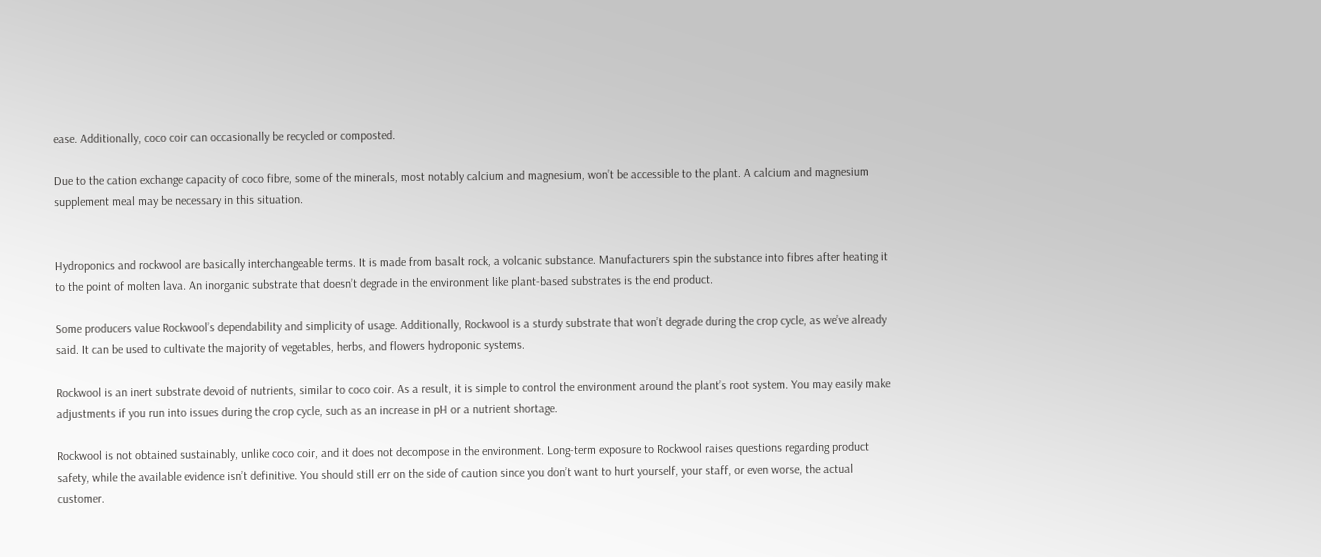ease. Additionally, coco coir can occasionally be recycled or composted.

Due to the cation exchange capacity of coco fibre, some of the minerals, most notably calcium and magnesium, won’t be accessible to the plant. A calcium and magnesium supplement meal may be necessary in this situation.


Hydroponics and rockwool are basically interchangeable terms. It is made from basalt rock, a volcanic substance. Manufacturers spin the substance into fibres after heating it to the point of molten lava. An inorganic substrate that doesn’t degrade in the environment like plant-based substrates is the end product.

Some producers value Rockwool’s dependability and simplicity of usage. Additionally, Rockwool is a sturdy substrate that won’t degrade during the crop cycle, as we’ve already said. It can be used to cultivate the majority of vegetables, herbs, and flowers hydroponic systems.

Rockwool is an inert substrate devoid of nutrients, similar to coco coir. As a result, it is simple to control the environment around the plant’s root system. You may easily make adjustments if you run into issues during the crop cycle, such as an increase in pH or a nutrient shortage.

Rockwool is not obtained sustainably, unlike coco coir, and it does not decompose in the environment. Long-term exposure to Rockwool raises questions regarding product safety, while the available evidence isn’t definitive. You should still err on the side of caution since you don’t want to hurt yourself, your staff, or even worse, the actual customer.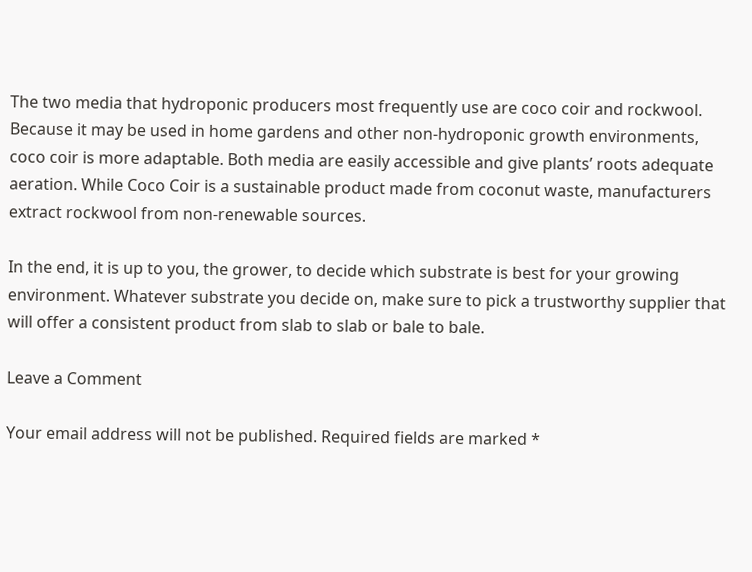The two media that hydroponic producers most frequently use are coco coir and rockwool. Because it may be used in home gardens and other non-hydroponic growth environments, coco coir is more adaptable. Both media are easily accessible and give plants’ roots adequate aeration. While Coco Coir is a sustainable product made from coconut waste, manufacturers extract rockwool from non-renewable sources.

In the end, it is up to you, the grower, to decide which substrate is best for your growing environment. Whatever substrate you decide on, make sure to pick a trustworthy supplier that will offer a consistent product from slab to slab or bale to bale.

Leave a Comment

Your email address will not be published. Required fields are marked *